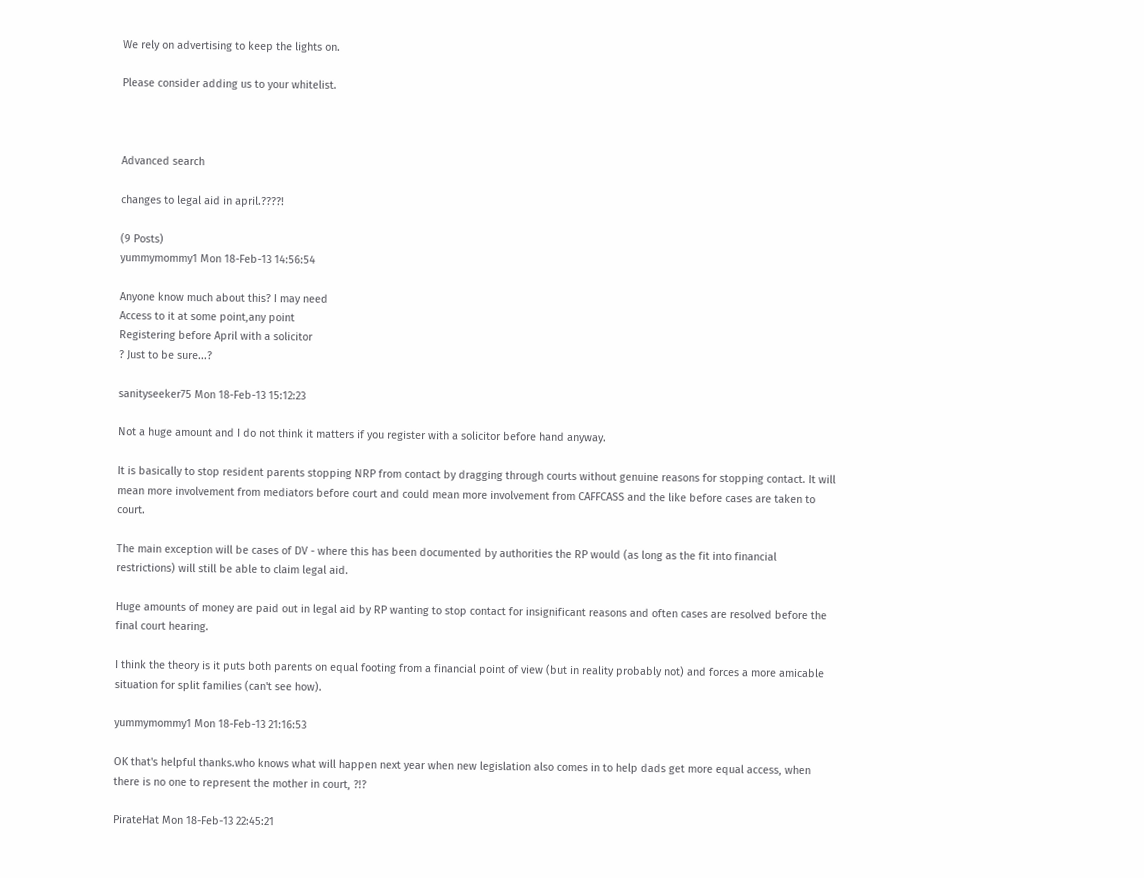We rely on advertising to keep the lights on.

Please consider adding us to your whitelist.



Advanced search

changes to legal aid in april.????!

(9 Posts)
yummymommy1 Mon 18-Feb-13 14:56:54

Anyone know much about this? I may need
Access to it at some point,any point
Registering before April with a solicitor
? Just to be sure...?

sanityseeker75 Mon 18-Feb-13 15:12:23

Not a huge amount and I do not think it matters if you register with a solicitor before hand anyway.

It is basically to stop resident parents stopping NRP from contact by dragging through courts without genuine reasons for stopping contact. It will mean more involvement from mediators before court and could mean more involvement from CAFFCASS and the like before cases are taken to court.

The main exception will be cases of DV - where this has been documented by authorities the RP would (as long as the fit into financial restrictions) will still be able to claim legal aid.

Huge amounts of money are paid out in legal aid by RP wanting to stop contact for insignificant reasons and often cases are resolved before the final court hearing.

I think the theory is it puts both parents on equal footing from a financial point of view (but in reality probably not) and forces a more amicable situation for split families (can't see how).

yummymommy1 Mon 18-Feb-13 21:16:53

OK that's helpful thanks.who knows what will happen next year when new legislation also comes in to help dads get more equal access, when there is no one to represent the mother in court, ?!?

PirateHat Mon 18-Feb-13 22:45:21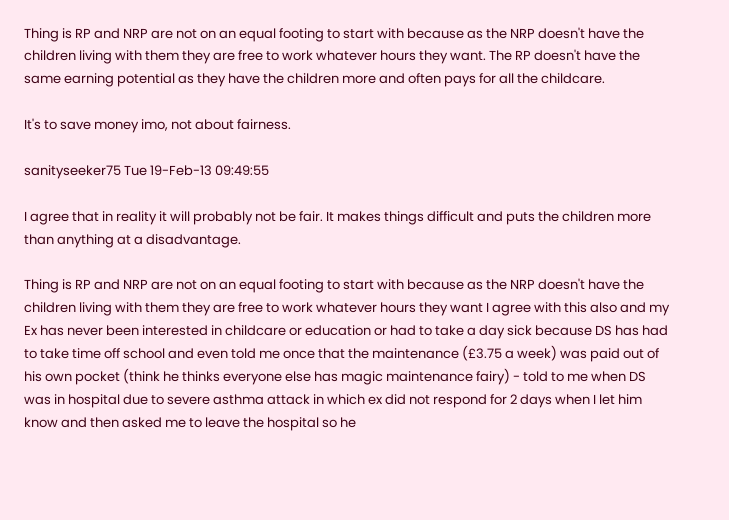Thing is RP and NRP are not on an equal footing to start with because as the NRP doesn't have the children living with them they are free to work whatever hours they want. The RP doesn't have the same earning potential as they have the children more and often pays for all the childcare.

It's to save money imo, not about fairness.

sanityseeker75 Tue 19-Feb-13 09:49:55

I agree that in reality it will probably not be fair. It makes things difficult and puts the children more than anything at a disadvantage.

Thing is RP and NRP are not on an equal footing to start with because as the NRP doesn't have the children living with them they are free to work whatever hours they want I agree with this also and my Ex has never been interested in childcare or education or had to take a day sick because DS has had to take time off school and even told me once that the maintenance (£3.75 a week) was paid out of his own pocket (think he thinks everyone else has magic maintenance fairy) - told to me when DS was in hospital due to severe asthma attack in which ex did not respond for 2 days when I let him know and then asked me to leave the hospital so he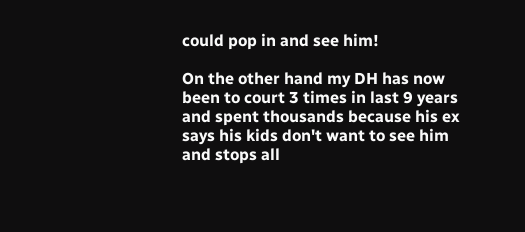could pop in and see him!

On the other hand my DH has now been to court 3 times in last 9 years and spent thousands because his ex says his kids don't want to see him and stops all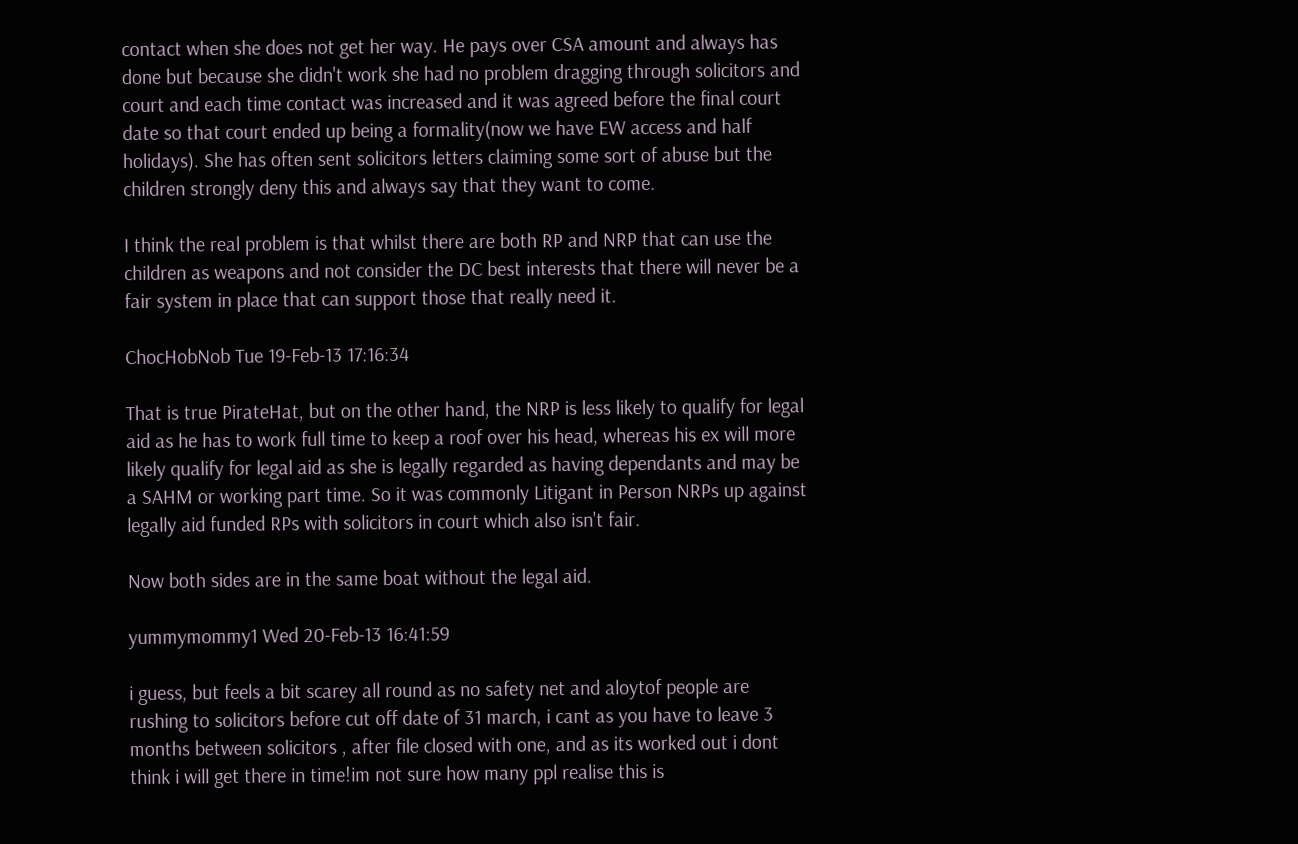contact when she does not get her way. He pays over CSA amount and always has done but because she didn't work she had no problem dragging through solicitors and court and each time contact was increased and it was agreed before the final court date so that court ended up being a formality(now we have EW access and half holidays). She has often sent solicitors letters claiming some sort of abuse but the children strongly deny this and always say that they want to come.

I think the real problem is that whilst there are both RP and NRP that can use the children as weapons and not consider the DC best interests that there will never be a fair system in place that can support those that really need it.

ChocHobNob Tue 19-Feb-13 17:16:34

That is true PirateHat, but on the other hand, the NRP is less likely to qualify for legal aid as he has to work full time to keep a roof over his head, whereas his ex will more likely qualify for legal aid as she is legally regarded as having dependants and may be a SAHM or working part time. So it was commonly Litigant in Person NRPs up against legally aid funded RPs with solicitors in court which also isn't fair.

Now both sides are in the same boat without the legal aid.

yummymommy1 Wed 20-Feb-13 16:41:59

i guess, but feels a bit scarey all round as no safety net and aloytof people are rushing to solicitors before cut off date of 31 march, i cant as you have to leave 3 months between solicitors , after file closed with one, and as its worked out i dont think i will get there in time!im not sure how many ppl realise this is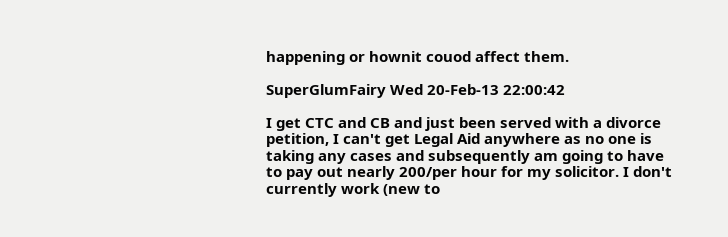happening or hownit couod affect them.

SuperGlumFairy Wed 20-Feb-13 22:00:42

I get CTC and CB and just been served with a divorce petition, I can't get Legal Aid anywhere as no one is taking any cases and subsequently am going to have to pay out nearly 200/per hour for my solicitor. I don't currently work (new to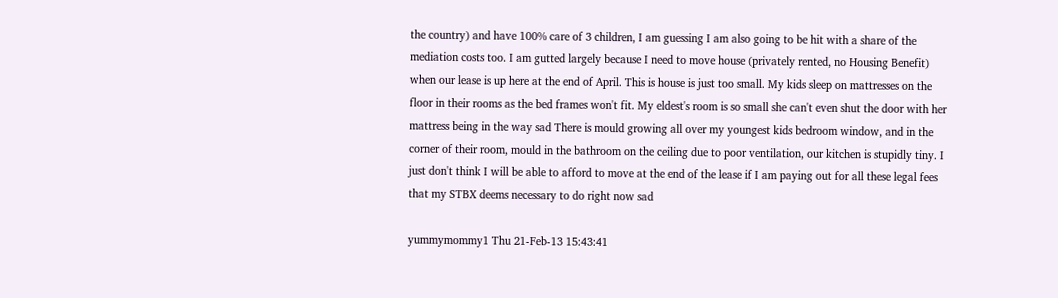the country) and have 100% care of 3 children, I am guessing I am also going to be hit with a share of the mediation costs too. I am gutted largely because I need to move house (privately rented, no Housing Benefit) when our lease is up here at the end of April. This is house is just too small. My kids sleep on mattresses on the floor in their rooms as the bed frames won't fit. My eldest's room is so small she can't even shut the door with her mattress being in the way sad There is mould growing all over my youngest kids bedroom window, and in the corner of their room, mould in the bathroom on the ceiling due to poor ventilation, our kitchen is stupidly tiny. I just don't think I will be able to afford to move at the end of the lease if I am paying out for all these legal fees that my STBX deems necessary to do right now sad

yummymommy1 Thu 21-Feb-13 15:43:41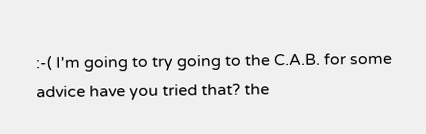:-( I'm going to try going to the C.A.B. for some advice have you tried that? the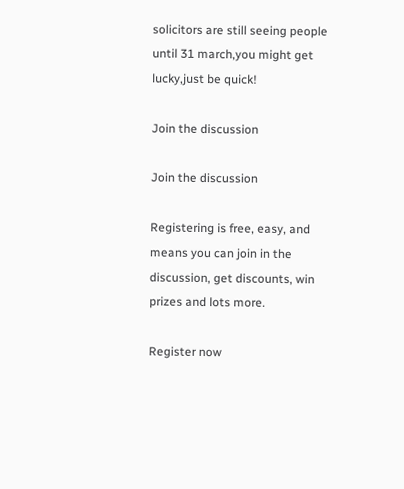solicitors are still seeing people until 31 march,you might get lucky,just be quick!

Join the discussion

Join the discussion

Registering is free, easy, and means you can join in the discussion, get discounts, win prizes and lots more.

Register now